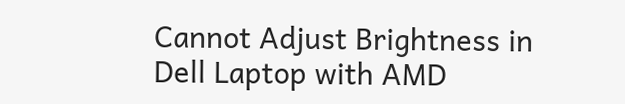Cannot Adjust Brightness in Dell Laptop with AMD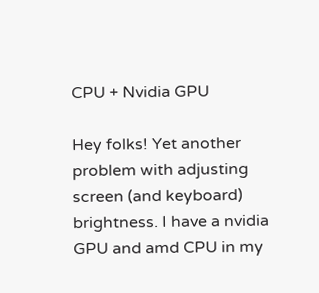CPU + Nvidia GPU

Hey folks! Yet another problem with adjusting screen (and keyboard) brightness. I have a nvidia GPU and amd CPU in my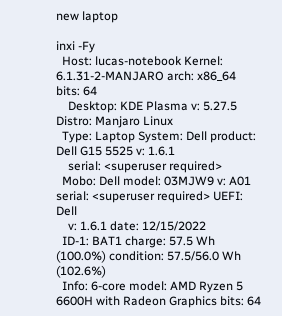new laptop

inxi -Fy
  Host: lucas-notebook Kernel: 6.1.31-2-MANJARO arch: x86_64 bits: 64
    Desktop: KDE Plasma v: 5.27.5 Distro: Manjaro Linux
  Type: Laptop System: Dell product: Dell G15 5525 v: 1.6.1
    serial: <superuser required>
  Mobo: Dell model: 03MJW9 v: A01 serial: <superuser required> UEFI: Dell
    v: 1.6.1 date: 12/15/2022
  ID-1: BAT1 charge: 57.5 Wh (100.0%) condition: 57.5/56.0 Wh (102.6%)
  Info: 6-core model: AMD Ryzen 5 6600H with Radeon Graphics bits: 64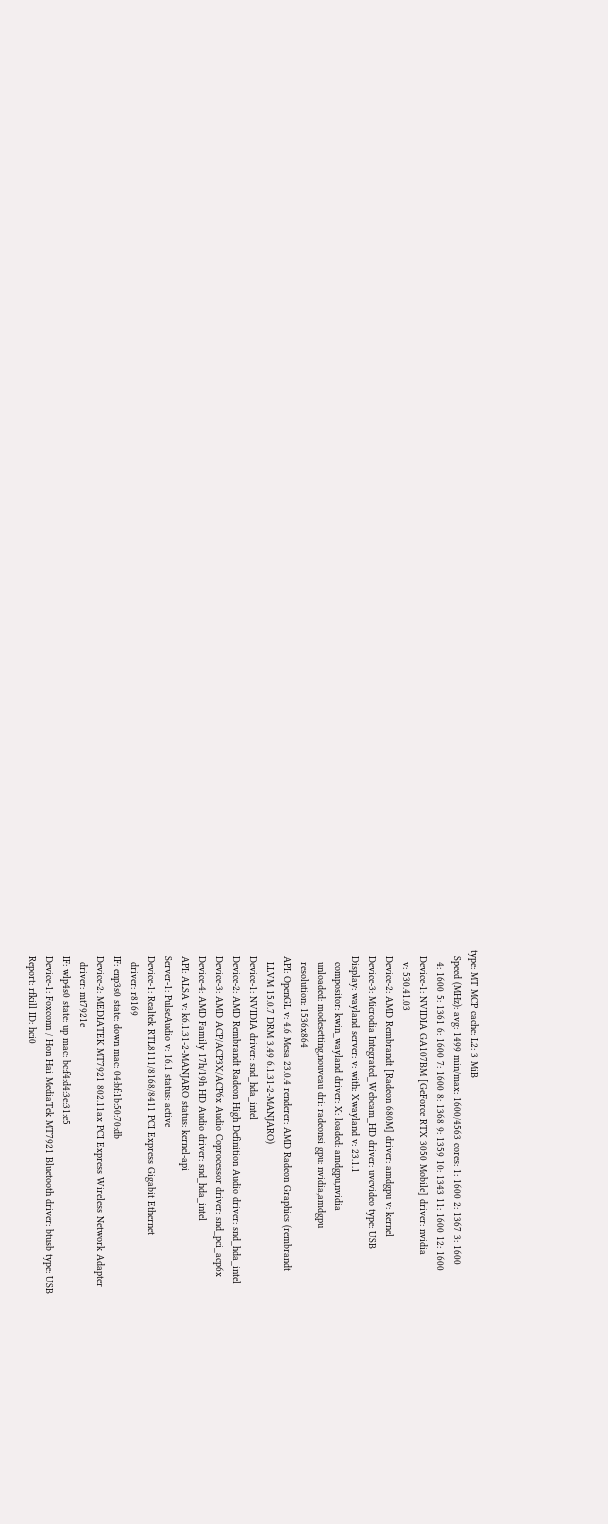type: MT MCP cache: L2: 3 MiB
  Speed (MHz): avg: 1499 min/max: 1600/4563 cores: 1: 1600 2: 1367 3: 1600
    4: 1600 5: 1361 6: 1600 7: 1600 8: 1368 9: 1359 10: 1343 11: 1600 12: 1600
  Device-1: NVIDIA GA107BM [GeForce RTX 3050 Mobile] driver: nvidia
    v: 530.41.03
  Device-2: AMD Rembrandt [Radeon 680M] driver: amdgpu v: kernel
  Device-3: Microdia Integrated_Webcam_HD driver: uvcvideo type: USB
  Display: wayland server: v: with: Xwayland v: 23.1.1
    compositor: kwin_wayland driver: X: loaded: amdgpu,nvidia
    unloaded: modesetting,nouveau dri: radeonsi gpu: nvidia,amdgpu
    resolution: 1536x864
  API: OpenGL v: 4.6 Mesa 23.0.4 renderer: AMD Radeon Graphics (rembrandt
    LLVM 15.0.7 DRM 3.49 6.1.31-2-MANJARO)
  Device-1: NVIDIA driver: snd_hda_intel
  Device-2: AMD Rembrandt Radeon High Definition Audio driver: snd_hda_intel
  Device-3: AMD ACP/ACP3X/ACP6x Audio Coprocessor driver: snd_pci_acp6x
  Device-4: AMD Family 17h/19h HD Audio driver: snd_hda_intel
  API: ALSA v: k6.1.31-2-MANJARO status: kernel-api
  Server-1: PulseAudio v: 16.1 status: active
  Device-1: Realtek RTL8111/8168/8411 PCI Express Gigabit Ethernet
    driver: r8169
  IF: enp3s0 state: down mac: 04:bf:1b:50:70:db
  Device-2: MEDIATEK MT7921 802.11ax PCI Express Wireless Network Adapter
    driver: mt7921e
  IF: wlp4s0 state: up mac: bc:f4:d4:3e:31:e5
  Device-1: Foxconn / Hon Hai MediaTek MT7921 Bluetooth driver: btusb type: USB
  Report: rfkill ID: hci0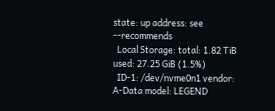state: up address: see --recommends
  Local Storage: total: 1.82 TiB used: 27.25 GiB (1.5%)
  ID-1: /dev/nvme0n1 vendor: A-Data model: LEGEND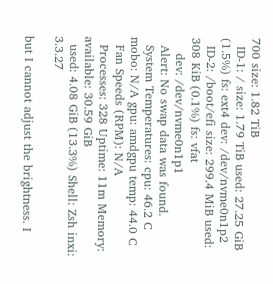700 size: 1.82 TiB
  ID-1: / size: 1.79 TiB used: 27.25 GiB (1.5%) fs: ext4 dev: /dev/nvme0n1p2
  ID-2: /boot/efi size: 299.4 MiB used: 308 KiB (0.1%) fs: vfat
    dev: /dev/nvme0n1p1
  Alert: No swap data was found.
  System Temperatures: cpu: 46.2 C mobo: N/A gpu: amdgpu temp: 44.0 C
  Fan Speeds (RPM): N/A
  Processes: 328 Uptime: 11m Memory: available: 30.59 GiB
  used: 4.08 GiB (13.3%) Shell: Zsh inxi: 3.3.27

but I cannot adjust the brightness. I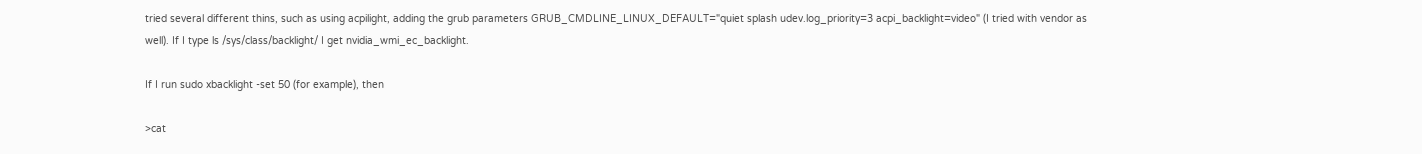tried several different thins, such as using acpilight, adding the grub parameters GRUB_CMDLINE_LINUX_DEFAULT="quiet splash udev.log_priority=3 acpi_backlight=video" (I tried with vendor as well). If I type ls /sys/class/backlight/ I get nvidia_wmi_ec_backlight.

If I run sudo xbacklight -set 50 (for example), then

>cat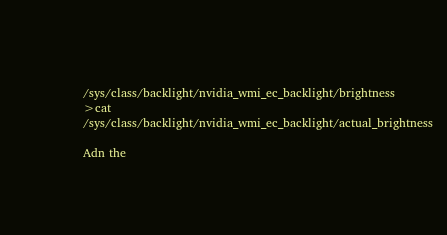/sys/class/backlight/nvidia_wmi_ec_backlight/brightness
>cat /sys/class/backlight/nvidia_wmi_ec_backlight/actual_brightness

Adn the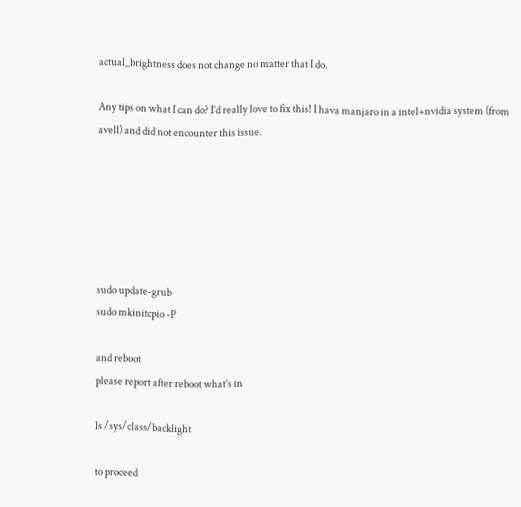actual_brightness does not change no matter that I do.

Any tips on what I can do? I’d really love to fix this! I hava manjaro in a intel+nvidia system (from avell) and did not encounter this issue.






sudo update-grub
sudo mkinitcpio -P

and reboot
please report after reboot what’s in

ls /sys/class/backlight

to proceed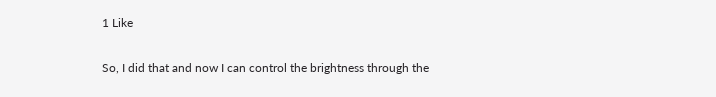1 Like

So, I did that and now I can control the brightness through the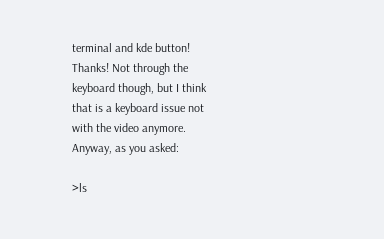terminal and kde button! Thanks! Not through the keyboard though, but I think that is a keyboard issue not with the video anymore. Anyway, as you asked:

>ls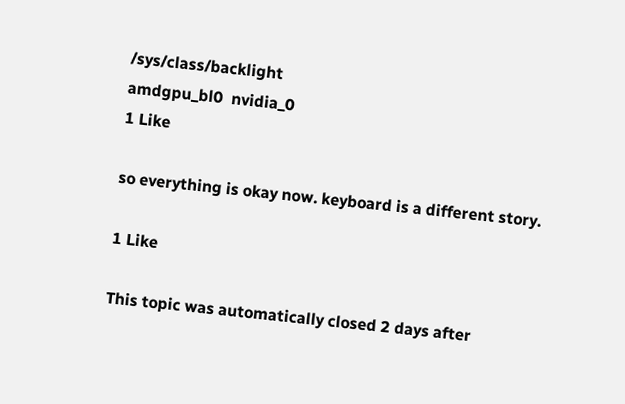/sys/class/backlight
amdgpu_bl0  nvidia_0
1 Like

so everything is okay now. keyboard is a different story.

1 Like

This topic was automatically closed 2 days after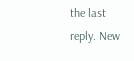the last reply. New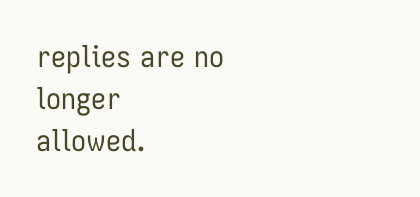replies are no longer allowed.